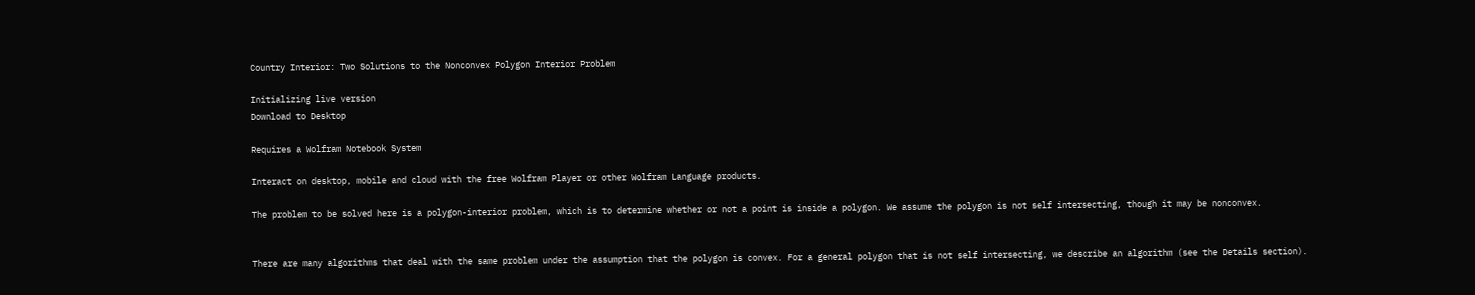Country Interior: Two Solutions to the Nonconvex Polygon Interior Problem

Initializing live version
Download to Desktop

Requires a Wolfram Notebook System

Interact on desktop, mobile and cloud with the free Wolfram Player or other Wolfram Language products.

The problem to be solved here is a polygon-interior problem, which is to determine whether or not a point is inside a polygon. We assume the polygon is not self intersecting, though it may be nonconvex.


There are many algorithms that deal with the same problem under the assumption that the polygon is convex. For a general polygon that is not self intersecting, we describe an algorithm (see the Details section).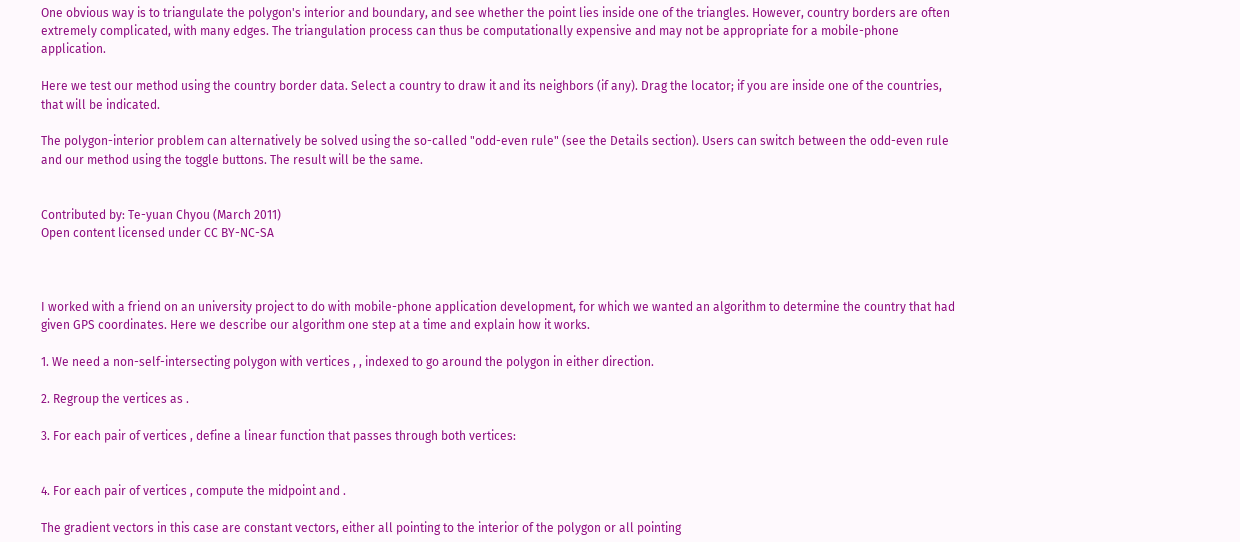One obvious way is to triangulate the polygon's interior and boundary, and see whether the point lies inside one of the triangles. However, country borders are often extremely complicated, with many edges. The triangulation process can thus be computationally expensive and may not be appropriate for a mobile-phone application.

Here we test our method using the country border data. Select a country to draw it and its neighbors (if any). Drag the locator; if you are inside one of the countries, that will be indicated.

The polygon-interior problem can alternatively be solved using the so-called "odd-even rule" (see the Details section). Users can switch between the odd-even rule and our method using the toggle buttons. The result will be the same.


Contributed by: Te-yuan Chyou (March 2011)
Open content licensed under CC BY-NC-SA



I worked with a friend on an university project to do with mobile-phone application development, for which we wanted an algorithm to determine the country that had given GPS coordinates. Here we describe our algorithm one step at a time and explain how it works.

1. We need a non-self-intersecting polygon with vertices , , indexed to go around the polygon in either direction.

2. Regroup the vertices as .

3. For each pair of vertices , define a linear function that passes through both vertices:


4. For each pair of vertices , compute the midpoint and .

The gradient vectors in this case are constant vectors, either all pointing to the interior of the polygon or all pointing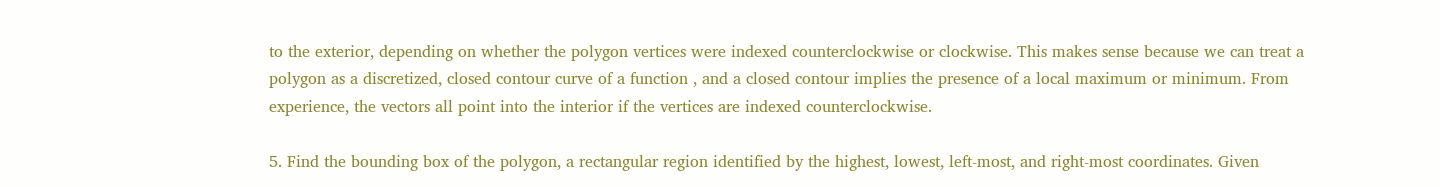to the exterior, depending on whether the polygon vertices were indexed counterclockwise or clockwise. This makes sense because we can treat a polygon as a discretized, closed contour curve of a function , and a closed contour implies the presence of a local maximum or minimum. From experience, the vectors all point into the interior if the vertices are indexed counterclockwise.

5. Find the bounding box of the polygon, a rectangular region identified by the highest, lowest, left-most, and right-most coordinates. Given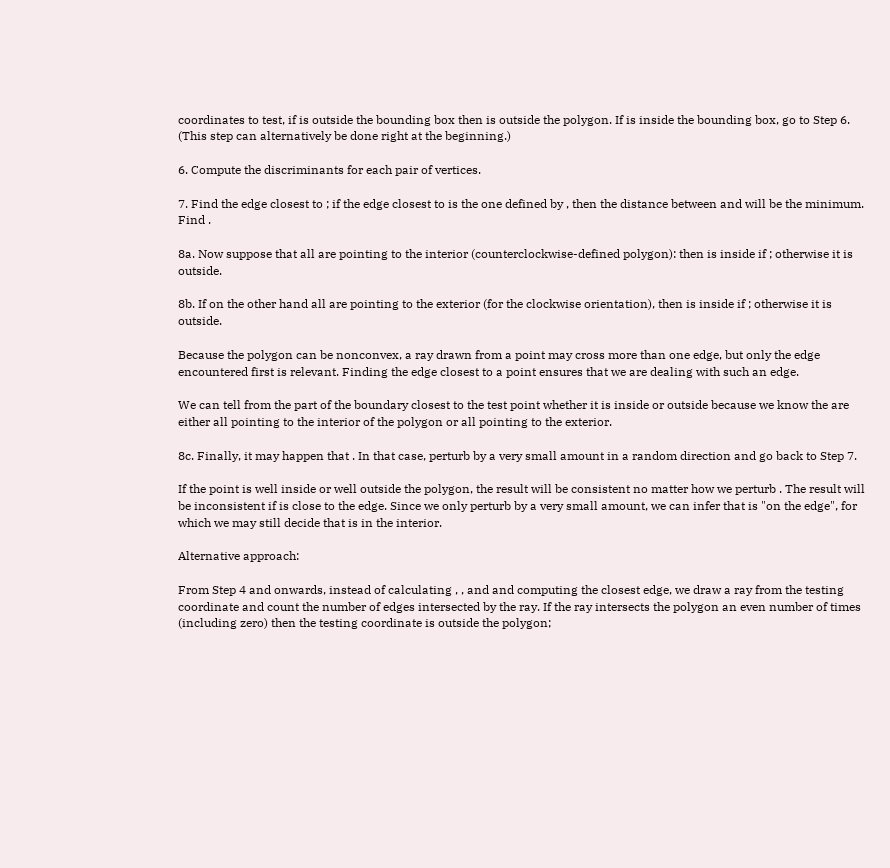coordinates to test, if is outside the bounding box then is outside the polygon. If is inside the bounding box, go to Step 6. (This step can alternatively be done right at the beginning.)

6. Compute the discriminants for each pair of vertices.

7. Find the edge closest to ; if the edge closest to is the one defined by , then the distance between and will be the minimum. Find .

8a. Now suppose that all are pointing to the interior (counterclockwise-defined polygon): then is inside if ; otherwise it is outside.

8b. If on the other hand all are pointing to the exterior (for the clockwise orientation), then is inside if ; otherwise it is outside.

Because the polygon can be nonconvex, a ray drawn from a point may cross more than one edge, but only the edge encountered first is relevant. Finding the edge closest to a point ensures that we are dealing with such an edge.

We can tell from the part of the boundary closest to the test point whether it is inside or outside because we know the are either all pointing to the interior of the polygon or all pointing to the exterior.

8c. Finally, it may happen that . In that case, perturb by a very small amount in a random direction and go back to Step 7.

If the point is well inside or well outside the polygon, the result will be consistent no matter how we perturb . The result will be inconsistent if is close to the edge. Since we only perturb by a very small amount, we can infer that is "on the edge", for which we may still decide that is in the interior.

Alternative approach:

From Step 4 and onwards, instead of calculating , , and and computing the closest edge, we draw a ray from the testing coordinate and count the number of edges intersected by the ray. If the ray intersects the polygon an even number of times (including zero) then the testing coordinate is outside the polygon;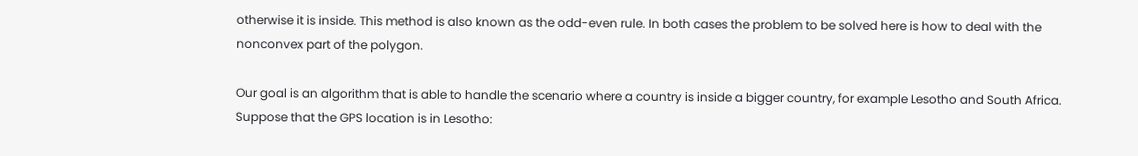otherwise it is inside. This method is also known as the odd-even rule. In both cases the problem to be solved here is how to deal with the nonconvex part of the polygon.

Our goal is an algorithm that is able to handle the scenario where a country is inside a bigger country, for example Lesotho and South Africa. Suppose that the GPS location is in Lesotho: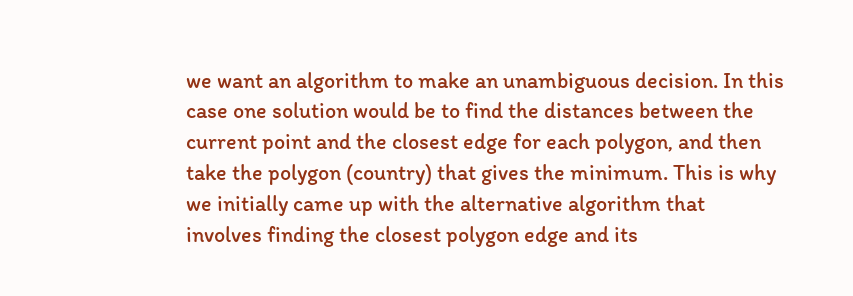we want an algorithm to make an unambiguous decision. In this case one solution would be to find the distances between the current point and the closest edge for each polygon, and then take the polygon (country) that gives the minimum. This is why we initially came up with the alternative algorithm that involves finding the closest polygon edge and its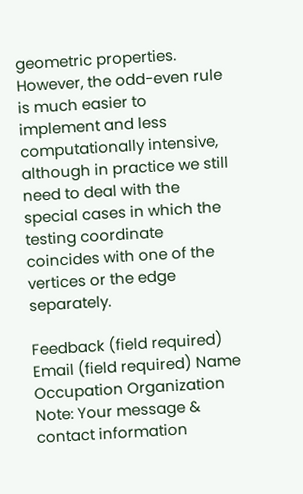geometric properties. However, the odd-even rule is much easier to implement and less computationally intensive, although in practice we still need to deal with the special cases in which the testing coordinate coincides with one of the vertices or the edge separately.

Feedback (field required)
Email (field required) Name
Occupation Organization
Note: Your message & contact information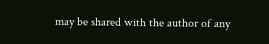may be shared with the author of any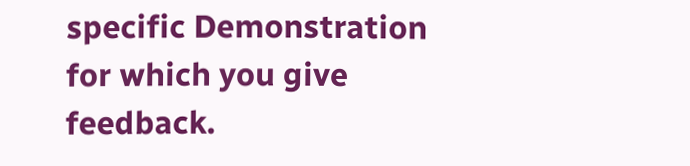specific Demonstration for which you give feedback.